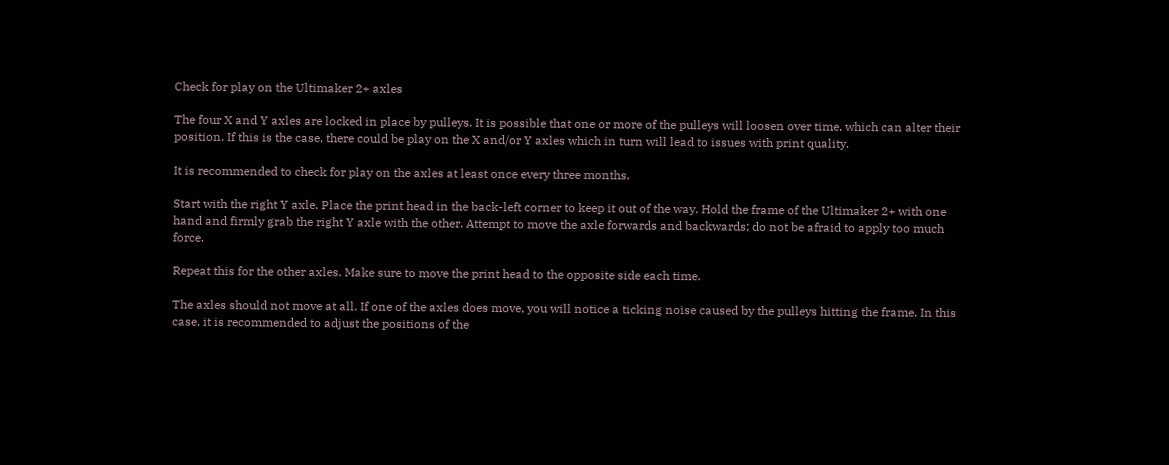Check for play on the Ultimaker 2+ axles

The four X and Y axles are locked in place by pulleys. It is possible that one or more of the pulleys will loosen over time, which can alter their position. If this is the case, there could be play on the X and/or Y axles which in turn will lead to issues with print quality.

It is recommended to check for play on the axles at least once every three months.

Start with the right Y axle. Place the print head in the back-left corner to keep it out of the way. Hold the frame of the Ultimaker 2+ with one hand and firmly grab the right Y axle with the other. Attempt to move the axle forwards and backwards; do not be afraid to apply too much force.

Repeat this for the other axles. Make sure to move the print head to the opposite side each time.

The axles should not move at all. If one of the axles does move, you will notice a ticking noise caused by the pulleys hitting the frame. In this case, it is recommended to adjust the positions of the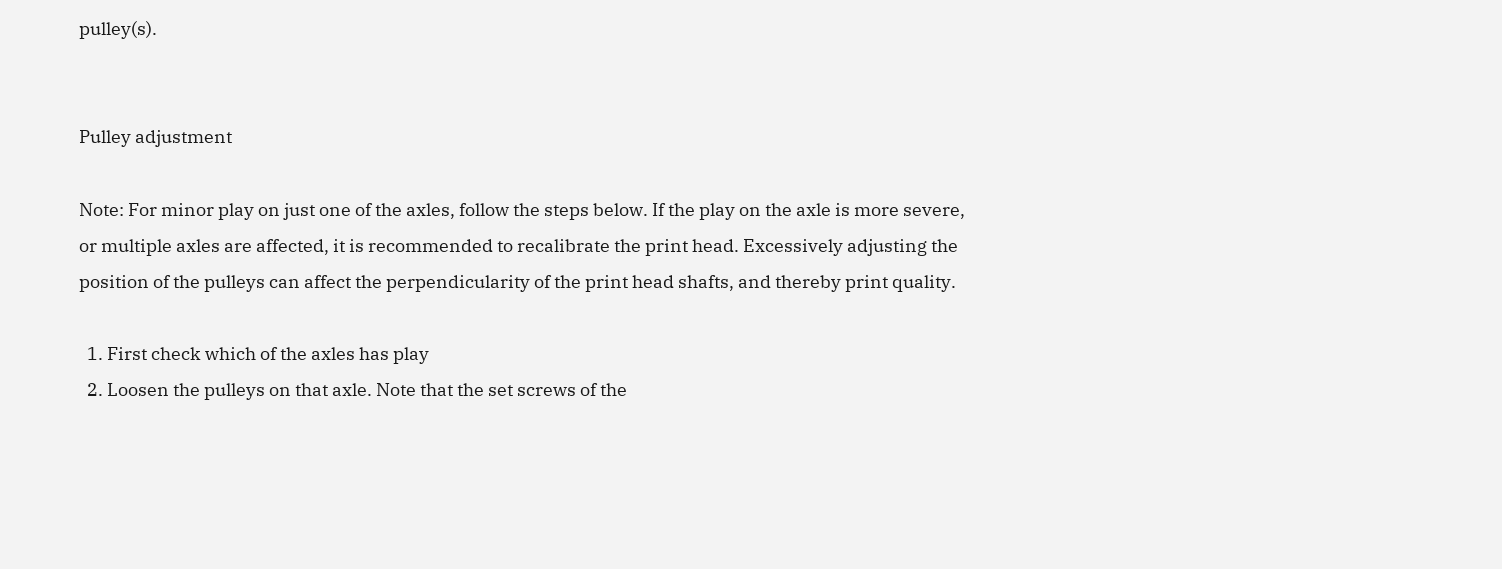pulley(s).


Pulley adjustment

Note: For minor play on just one of the axles, follow the steps below. If the play on the axle is more severe, or multiple axles are affected, it is recommended to recalibrate the print head. Excessively adjusting the position of the pulleys can affect the perpendicularity of the print head shafts, and thereby print quality.

  1. First check which of the axles has play
  2. Loosen the pulleys on that axle. Note that the set screws of the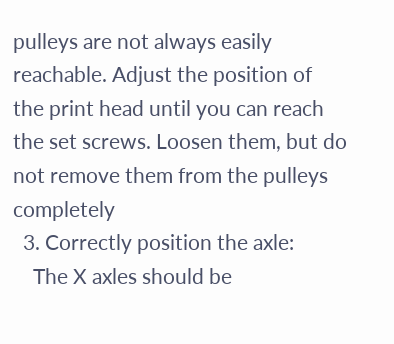pulleys are not always easily reachable. Adjust the position of the print head until you can reach the set screws. Loosen them, but do not remove them from the pulleys completely
  3. Correctly position the axle:
    The X axles should be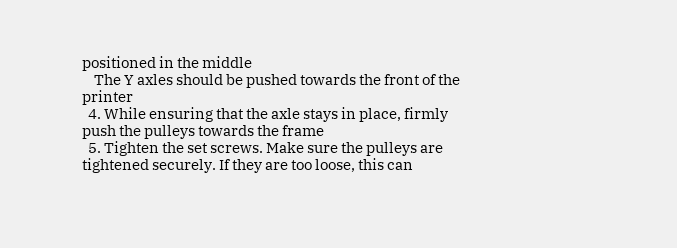positioned in the middle
    The Y axles should be pushed towards the front of the printer
  4. While ensuring that the axle stays in place, firmly push the pulleys towards the frame
  5. Tighten the set screws. Make sure the pulleys are tightened securely. If they are too loose, this can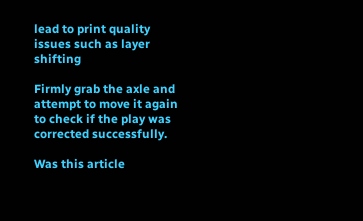lead to print quality issues such as layer shifting

Firmly grab the axle and attempt to move it again to check if the play was corrected successfully.

Was this article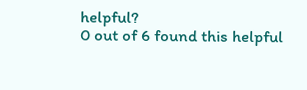helpful?
0 out of 6 found this helpful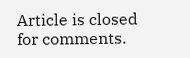Article is closed for comments.